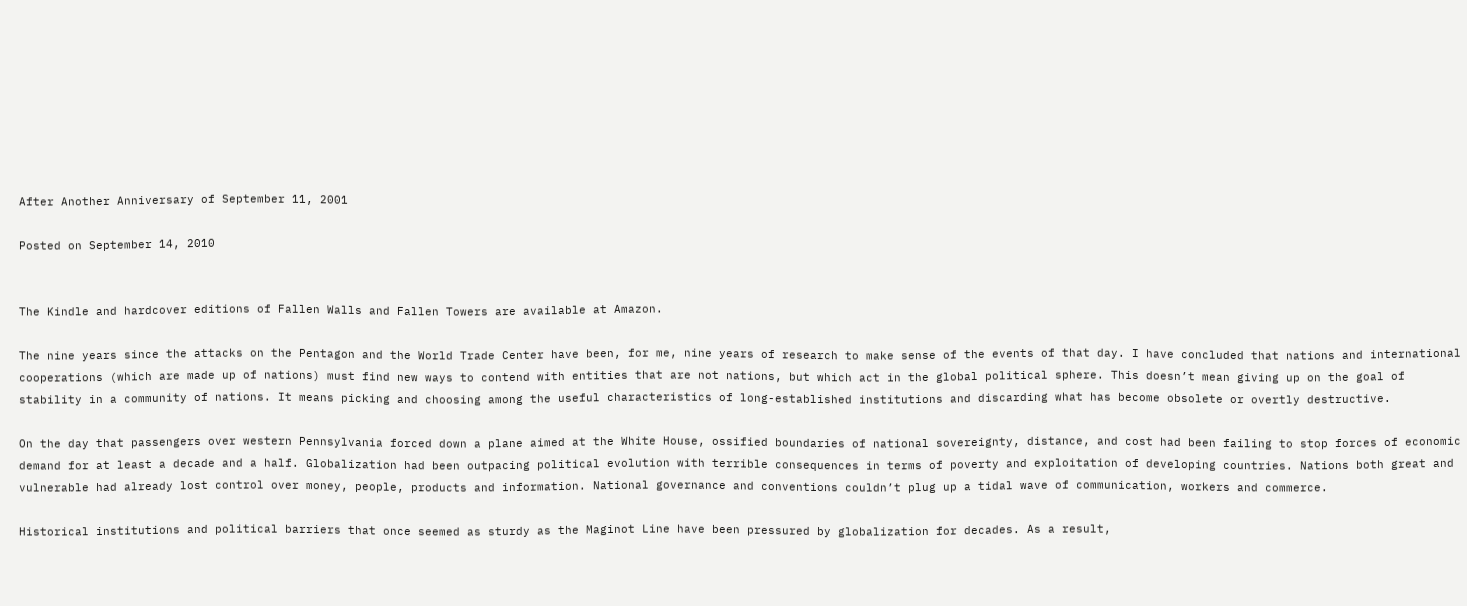After Another Anniversary of September 11, 2001

Posted on September 14, 2010


The Kindle and hardcover editions of Fallen Walls and Fallen Towers are available at Amazon.

The nine years since the attacks on the Pentagon and the World Trade Center have been, for me, nine years of research to make sense of the events of that day. I have concluded that nations and international cooperations (which are made up of nations) must find new ways to contend with entities that are not nations, but which act in the global political sphere. This doesn’t mean giving up on the goal of stability in a community of nations. It means picking and choosing among the useful characteristics of long-established institutions and discarding what has become obsolete or overtly destructive.

On the day that passengers over western Pennsylvania forced down a plane aimed at the White House, ossified boundaries of national sovereignty, distance, and cost had been failing to stop forces of economic demand for at least a decade and a half. Globalization had been outpacing political evolution with terrible consequences in terms of poverty and exploitation of developing countries. Nations both great and vulnerable had already lost control over money, people, products and information. National governance and conventions couldn’t plug up a tidal wave of communication, workers and commerce.

Historical institutions and political barriers that once seemed as sturdy as the Maginot Line have been pressured by globalization for decades. As a result,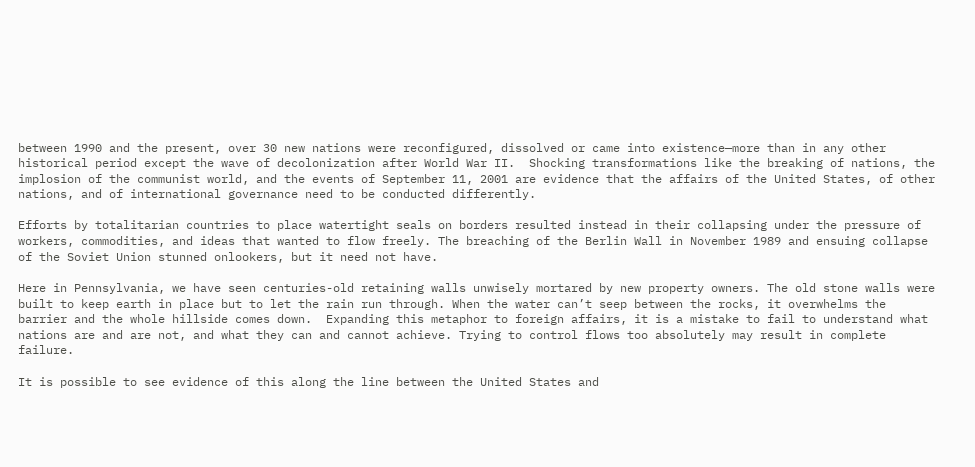between 1990 and the present, over 30 new nations were reconfigured, dissolved or came into existence—more than in any other historical period except the wave of decolonization after World War II.  Shocking transformations like the breaking of nations, the implosion of the communist world, and the events of September 11, 2001 are evidence that the affairs of the United States, of other nations, and of international governance need to be conducted differently.

Efforts by totalitarian countries to place watertight seals on borders resulted instead in their collapsing under the pressure of workers, commodities, and ideas that wanted to flow freely. The breaching of the Berlin Wall in November 1989 and ensuing collapse of the Soviet Union stunned onlookers, but it need not have.

Here in Pennsylvania, we have seen centuries-old retaining walls unwisely mortared by new property owners. The old stone walls were built to keep earth in place but to let the rain run through. When the water can’t seep between the rocks, it overwhelms the barrier and the whole hillside comes down.  Expanding this metaphor to foreign affairs, it is a mistake to fail to understand what nations are and are not, and what they can and cannot achieve. Trying to control flows too absolutely may result in complete failure.

It is possible to see evidence of this along the line between the United States and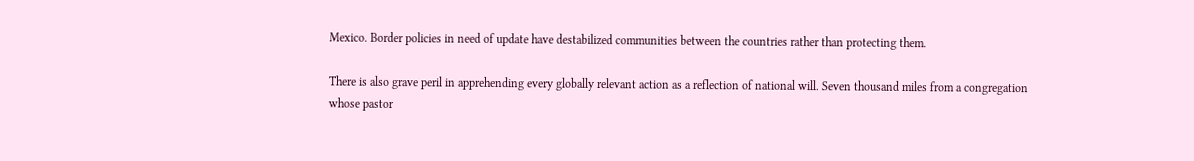Mexico. Border policies in need of update have destabilized communities between the countries rather than protecting them.

There is also grave peril in apprehending every globally relevant action as a reflection of national will. Seven thousand miles from a congregation whose pastor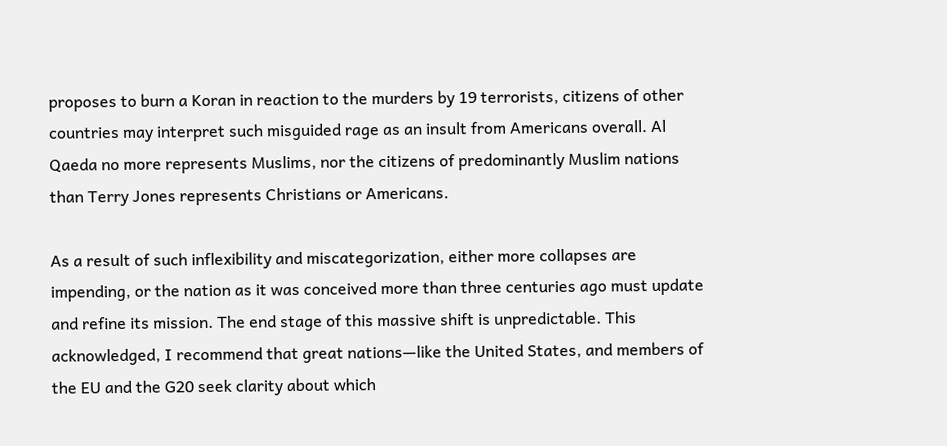proposes to burn a Koran in reaction to the murders by 19 terrorists, citizens of other countries may interpret such misguided rage as an insult from Americans overall. Al Qaeda no more represents Muslims, nor the citizens of predominantly Muslim nations than Terry Jones represents Christians or Americans.

As a result of such inflexibility and miscategorization, either more collapses are impending, or the nation as it was conceived more than three centuries ago must update and refine its mission. The end stage of this massive shift is unpredictable. This acknowledged, I recommend that great nations—like the United States, and members of the EU and the G20 seek clarity about which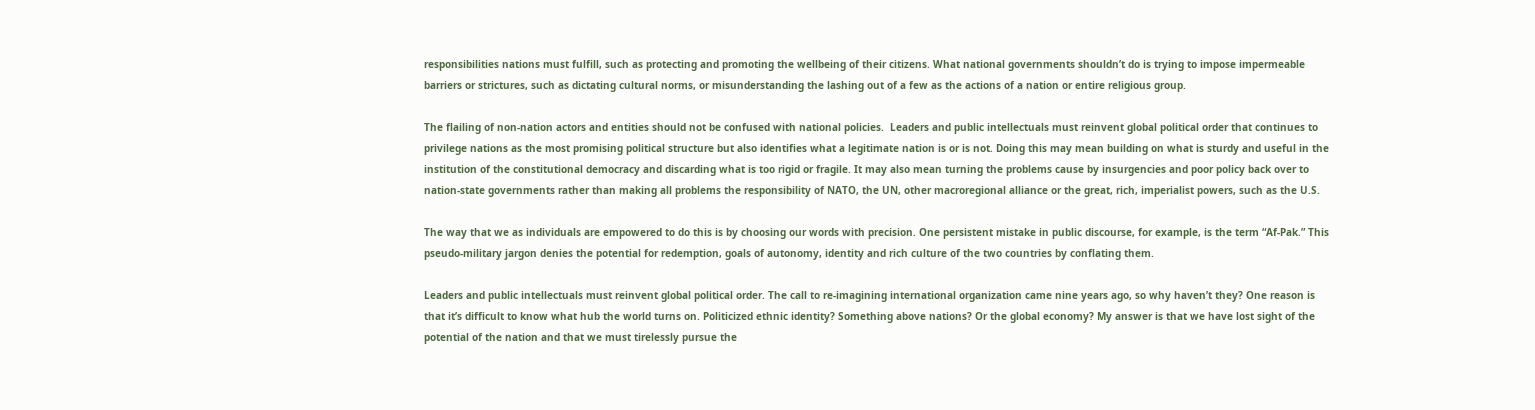responsibilities nations must fulfill, such as protecting and promoting the wellbeing of their citizens. What national governments shouldn’t do is trying to impose impermeable barriers or strictures, such as dictating cultural norms, or misunderstanding the lashing out of a few as the actions of a nation or entire religious group.

The flailing of non-nation actors and entities should not be confused with national policies.  Leaders and public intellectuals must reinvent global political order that continues to privilege nations as the most promising political structure but also identifies what a legitimate nation is or is not. Doing this may mean building on what is sturdy and useful in the institution of the constitutional democracy and discarding what is too rigid or fragile. It may also mean turning the problems cause by insurgencies and poor policy back over to nation-state governments rather than making all problems the responsibility of NATO, the UN, other macroregional alliance or the great, rich, imperialist powers, such as the U.S.

The way that we as individuals are empowered to do this is by choosing our words with precision. One persistent mistake in public discourse, for example, is the term “Af-Pak.” This pseudo-military jargon denies the potential for redemption, goals of autonomy, identity and rich culture of the two countries by conflating them.

Leaders and public intellectuals must reinvent global political order. The call to re-imagining international organization came nine years ago, so why haven’t they? One reason is that it’s difficult to know what hub the world turns on. Politicized ethnic identity? Something above nations? Or the global economy? My answer is that we have lost sight of the potential of the nation and that we must tirelessly pursue the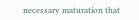necessary maturation that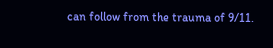can follow from the trauma of 9/11.